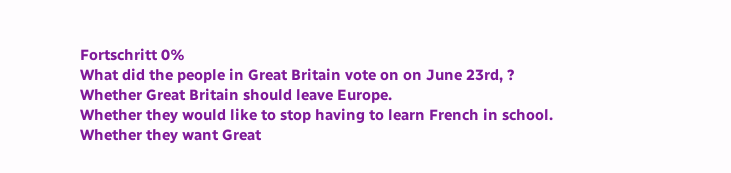Fortschritt 0%
What did the people in Great Britain vote on on June 23rd, ?
Whether Great Britain should leave Europe.
Whether they would like to stop having to learn French in school.
Whether they want Great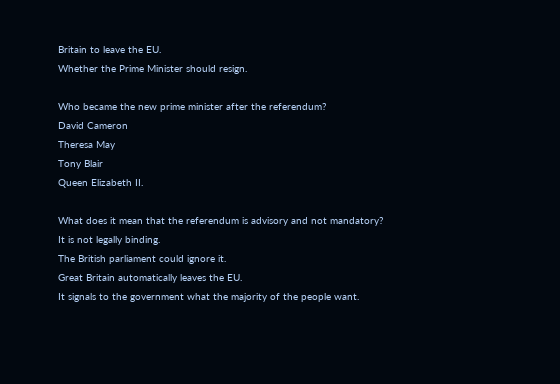Britain to leave the EU.
Whether the Prime Minister should resign.

Who became the new prime minister after the referendum?
David Cameron
Theresa May
Tony Blair
Queen Elizabeth II.

What does it mean that the referendum is advisory and not mandatory?
It is not legally binding.
The British parliament could ignore it.
Great Britain automatically leaves the EU.
It signals to the government what the majority of the people want.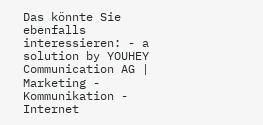Das könnte Sie ebenfalls interessieren: - a solution by YOUHEY Communication AG | Marketing - Kommunikation - Internet